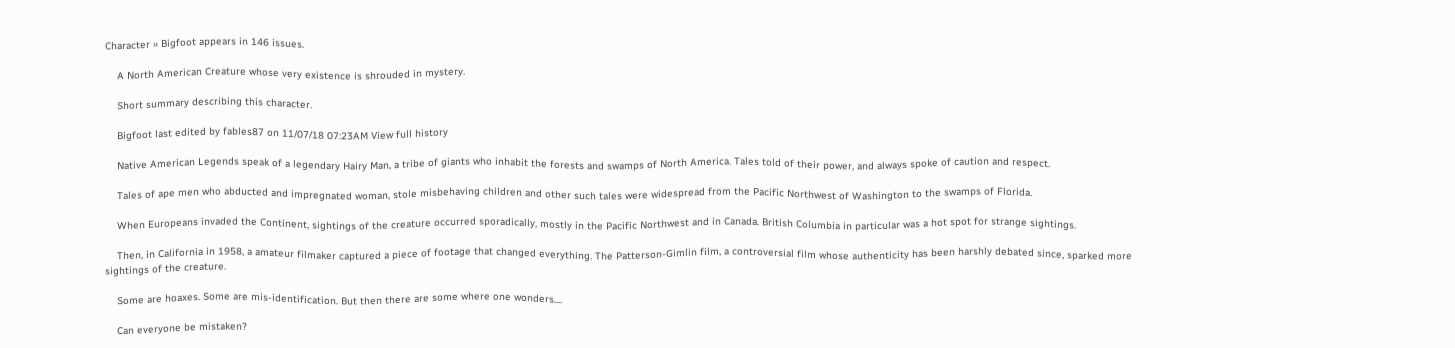Character » Bigfoot appears in 146 issues.

    A North American Creature whose very existence is shrouded in mystery.

    Short summary describing this character.

    Bigfoot last edited by fables87 on 11/07/18 07:23AM View full history

    Native American Legends speak of a legendary Hairy Man, a tribe of giants who inhabit the forests and swamps of North America. Tales told of their power, and always spoke of caution and respect.

    Tales of ape men who abducted and impregnated woman, stole misbehaving children and other such tales were widespread from the Pacific Northwest of Washington to the swamps of Florida.

    When Europeans invaded the Continent, sightings of the creature occurred sporadically, mostly in the Pacific Northwest and in Canada. British Columbia in particular was a hot spot for strange sightings.

    Then, in California in 1958, a amateur filmaker captured a piece of footage that changed everything. The Patterson-Gimlin film, a controversial film whose authenticity has been harshly debated since, sparked more sightings of the creature.

    Some are hoaxes. Some are mis-identification. But then there are some where one wonders....

    Can everyone be mistaken?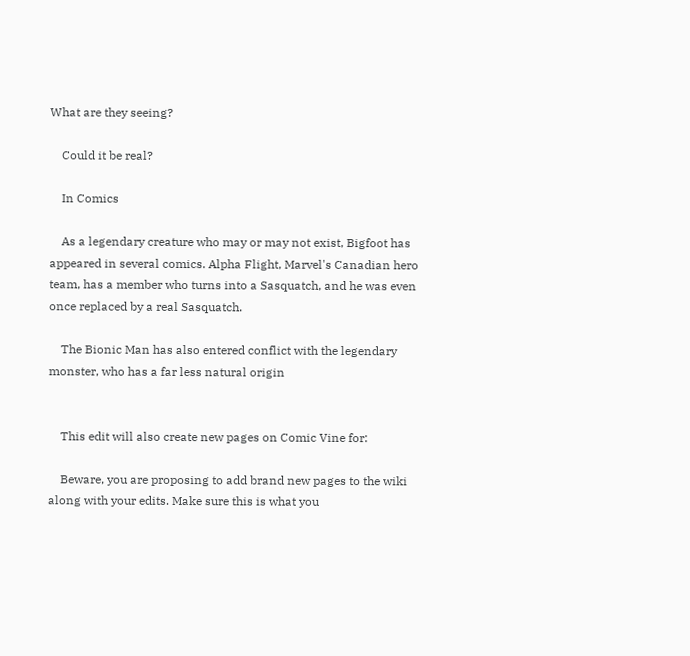What are they seeing?

    Could it be real?

    In Comics

    As a legendary creature who may or may not exist, Bigfoot has appeared in several comics. Alpha Flight, Marvel's Canadian hero team, has a member who turns into a Sasquatch, and he was even once replaced by a real Sasquatch.

    The Bionic Man has also entered conflict with the legendary monster, who has a far less natural origin


    This edit will also create new pages on Comic Vine for:

    Beware, you are proposing to add brand new pages to the wiki along with your edits. Make sure this is what you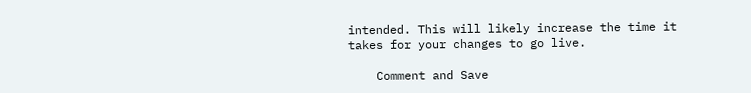intended. This will likely increase the time it takes for your changes to go live.

    Comment and Save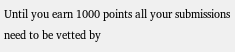Until you earn 1000 points all your submissions need to be vetted by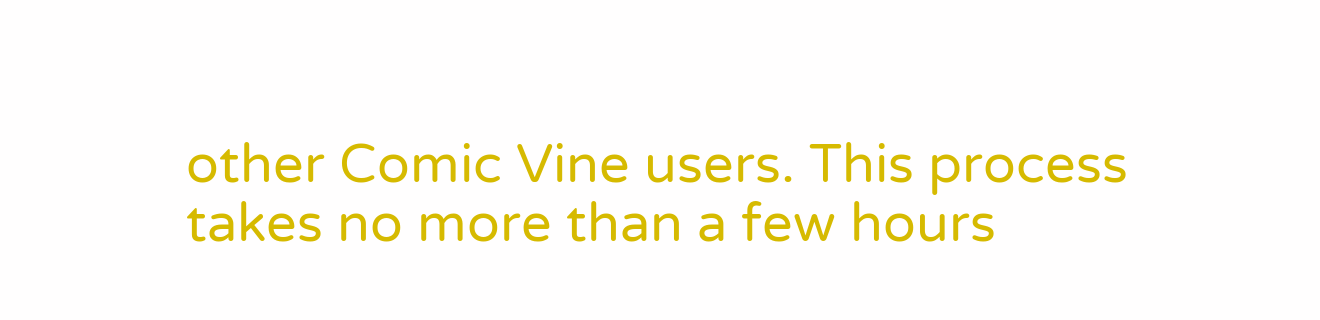other Comic Vine users. This process takes no more than a few hours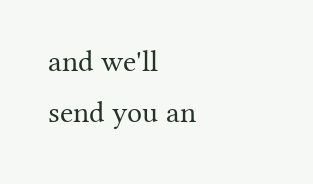and we'll send you an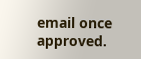email once approved.